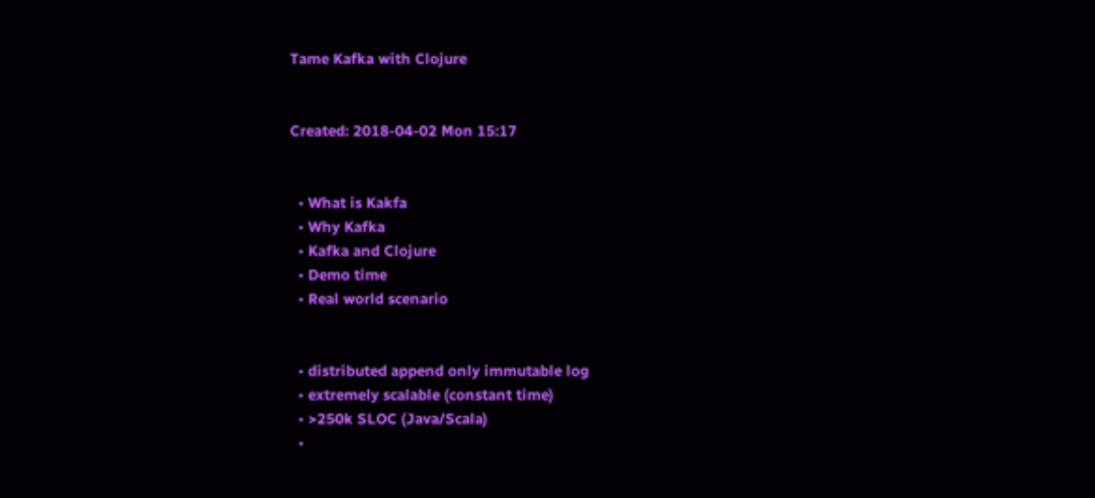Tame Kafka with Clojure


Created: 2018-04-02 Mon 15:17


  • What is Kakfa
  • Why Kafka
  • Kafka and Clojure
  • Demo time
  • Real world scenario


  • distributed append only immutable log
  • extremely scalable (constant time)
  • >250k SLOC (Java/Scala)
  •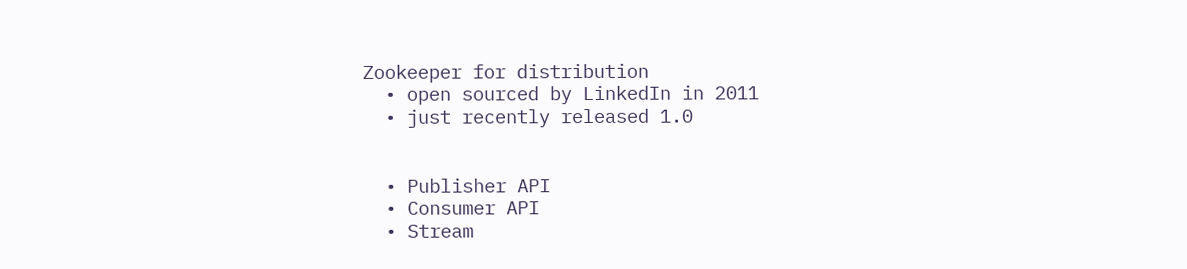Zookeeper for distribution
  • open sourced by LinkedIn in 2011
  • just recently released 1.0


  • Publisher API
  • Consumer API
  • Stream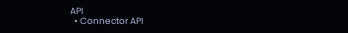API
  • Connector API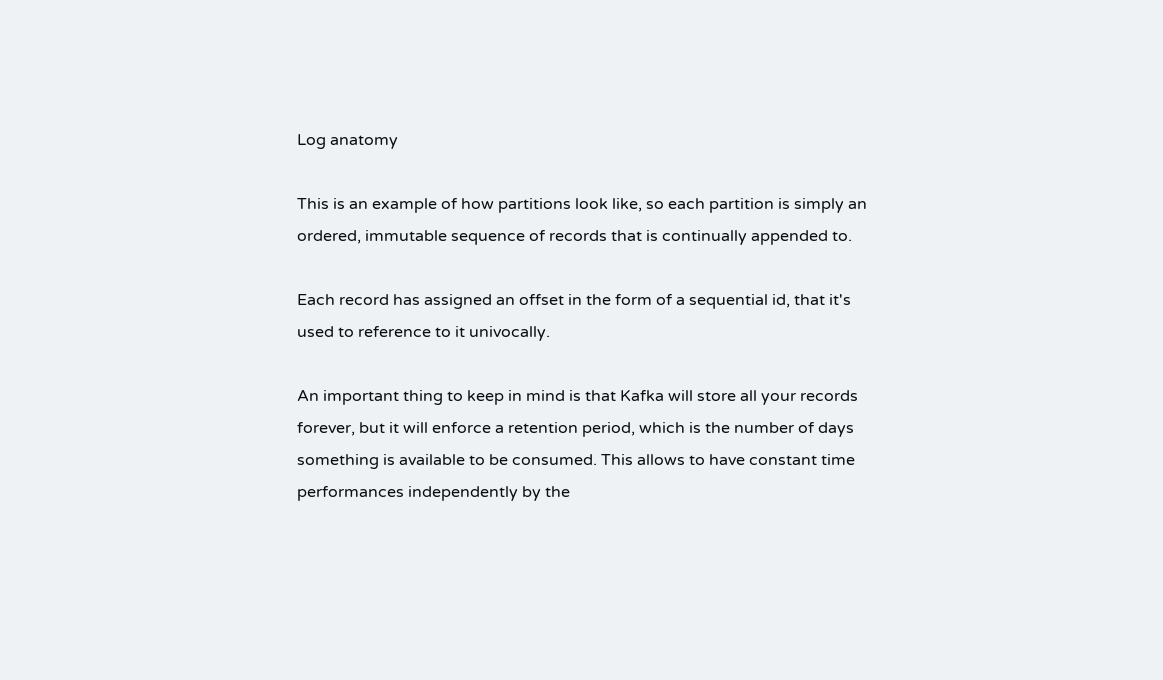Log anatomy

This is an example of how partitions look like, so each partition is simply an ordered, immutable sequence of records that is continually appended to.

Each record has assigned an offset in the form of a sequential id, that it's used to reference to it univocally.

An important thing to keep in mind is that Kafka will store all your records forever, but it will enforce a retention period, which is the number of days something is available to be consumed. This allows to have constant time performances independently by the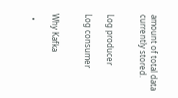amount of total data currently stored.


Log producer

Log consumer


Why Kafka

  •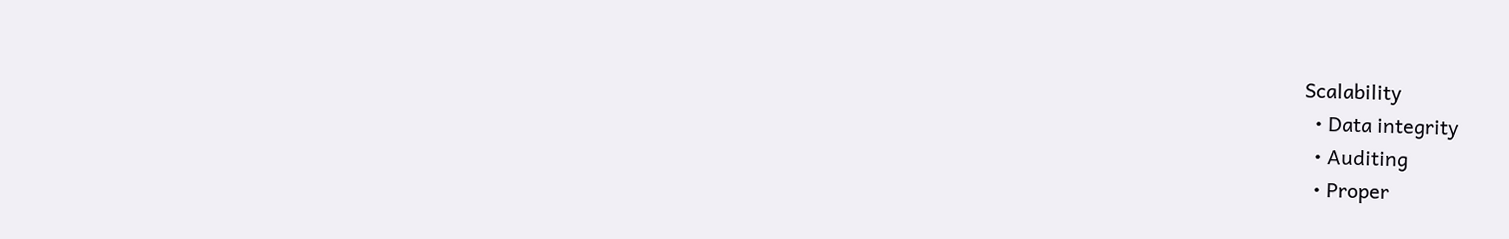Scalability
  • Data integrity
  • Auditing
  • Proper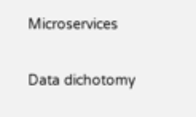Microservices

Data dichotomy